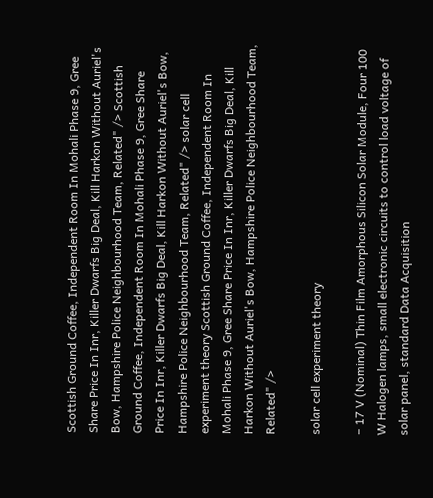Scottish Ground Coffee, Independent Room In Mohali Phase 9, Gree Share Price In Inr, Killer Dwarfs Big Deal, Kill Harkon Without Auriel's Bow, Hampshire Police Neighbourhood Team, Related" /> Scottish Ground Coffee, Independent Room In Mohali Phase 9, Gree Share Price In Inr, Killer Dwarfs Big Deal, Kill Harkon Without Auriel's Bow, Hampshire Police Neighbourhood Team, Related" /> solar cell experiment theory Scottish Ground Coffee, Independent Room In Mohali Phase 9, Gree Share Price In Inr, Killer Dwarfs Big Deal, Kill Harkon Without Auriel's Bow, Hampshire Police Neighbourhood Team, Related" />

solar cell experiment theory

− 17 V (Nominal) Thin Film Amorphous Silicon Solar Module, Four 100 W Halogen lamps, small electronic circuits to control load voltage of solar panel, standard Data Acquisition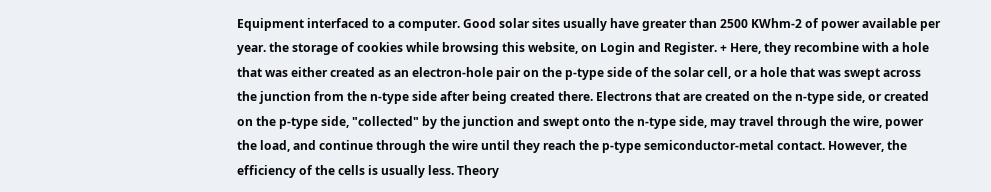Equipment interfaced to a computer. Good solar sites usually have greater than 2500 KWhm-2 of power available per year. the storage of cookies while browsing this website, on Login and Register. + Here, they recombine with a hole that was either created as an electron-hole pair on the p-type side of the solar cell, or a hole that was swept across the junction from the n-type side after being created there. Electrons that are created on the n-type side, or created on the p-type side, "collected" by the junction and swept onto the n-type side, may travel through the wire, power the load, and continue through the wire until they reach the p-type semiconductor-metal contact. However, the efficiency of the cells is usually less. Theory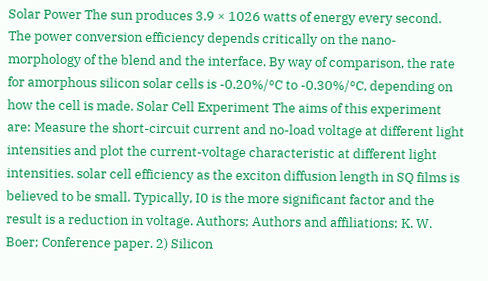Solar Power The sun produces 3.9 × 1026 watts of energy every second. The power conversion efficiency depends critically on the nano-morphology of the blend and the interface. By way of comparison, the rate for amorphous silicon solar cells is -0.20%/°C to -0.30%/°C, depending on how the cell is made. Solar Cell Experiment The aims of this experiment are: Measure the short-circuit current and no-load voltage at different light intensities and plot the current-voltage characteristic at different light intensities. solar cell efficiency as the exciton diffusion length in SQ films is believed to be small. Typically, I0 is the more significant factor and the result is a reduction in voltage. Authors; Authors and affiliations; K. W. Boer; Conference paper. 2) Silicon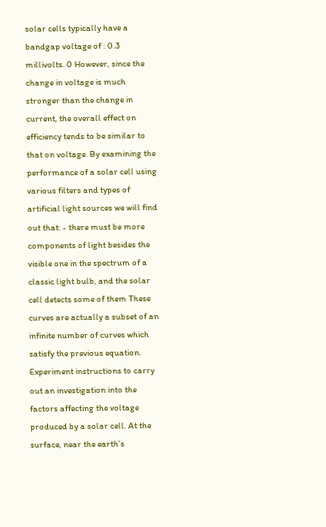solar cells typically have a bandgap voltage of : 0.3 millivolts. 0 However, since the change in voltage is much stronger than the change in current, the overall effect on efficiency tends to be similar to that on voltage. By examining the performance of a solar cell using various filters and types of artificial light sources we will find out that: - there must be more components of light besides the visible one in the spectrum of a classic light bulb, and the solar cell detects some of them These curves are actually a subset of an infinite number of curves which satisfy the previous equation. Experiment instructions to carry out an investigation into the factors affecting the voltage produced by a solar cell. At the surface, near the earth’s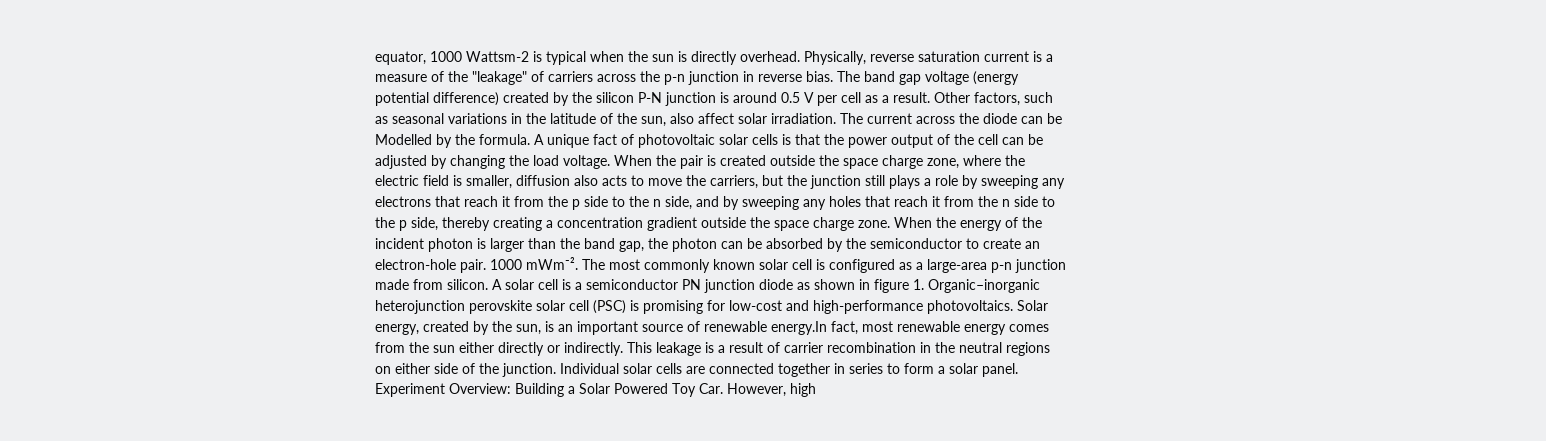equator, 1000 Wattsm-2 is typical when the sun is directly overhead. Physically, reverse saturation current is a measure of the "leakage" of carriers across the p-n junction in reverse bias. The band gap voltage (energy potential difference) created by the silicon P-N junction is around 0.5 V per cell as a result. Other factors, such as seasonal variations in the latitude of the sun, also affect solar irradiation. The current across the diode can be Modelled by the formula. A unique fact of photovoltaic solar cells is that the power output of the cell can be adjusted by changing the load voltage. When the pair is created outside the space charge zone, where the electric field is smaller, diffusion also acts to move the carriers, but the junction still plays a role by sweeping any electrons that reach it from the p side to the n side, and by sweeping any holes that reach it from the n side to the p side, thereby creating a concentration gradient outside the space charge zone. When the energy of the incident photon is larger than the band gap, the photon can be absorbed by the semiconductor to create an electron-hole pair. 1000 mWm⁻². The most commonly known solar cell is configured as a large-area p-n junction made from silicon. A solar cell is a semiconductor PN junction diode as shown in figure 1. Organic–inorganic heterojunction perovskite solar cell (PSC) is promising for low-cost and high-performance photovoltaics. Solar energy, created by the sun, is an important source of renewable energy.In fact, most renewable energy comes from the sun either directly or indirectly. This leakage is a result of carrier recombination in the neutral regions on either side of the junction. Individual solar cells are connected together in series to form a solar panel. Experiment Overview: Building a Solar Powered Toy Car. However, high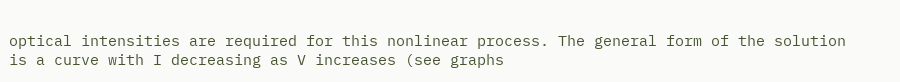optical intensities are required for this nonlinear process. The general form of the solution is a curve with I decreasing as V increases (see graphs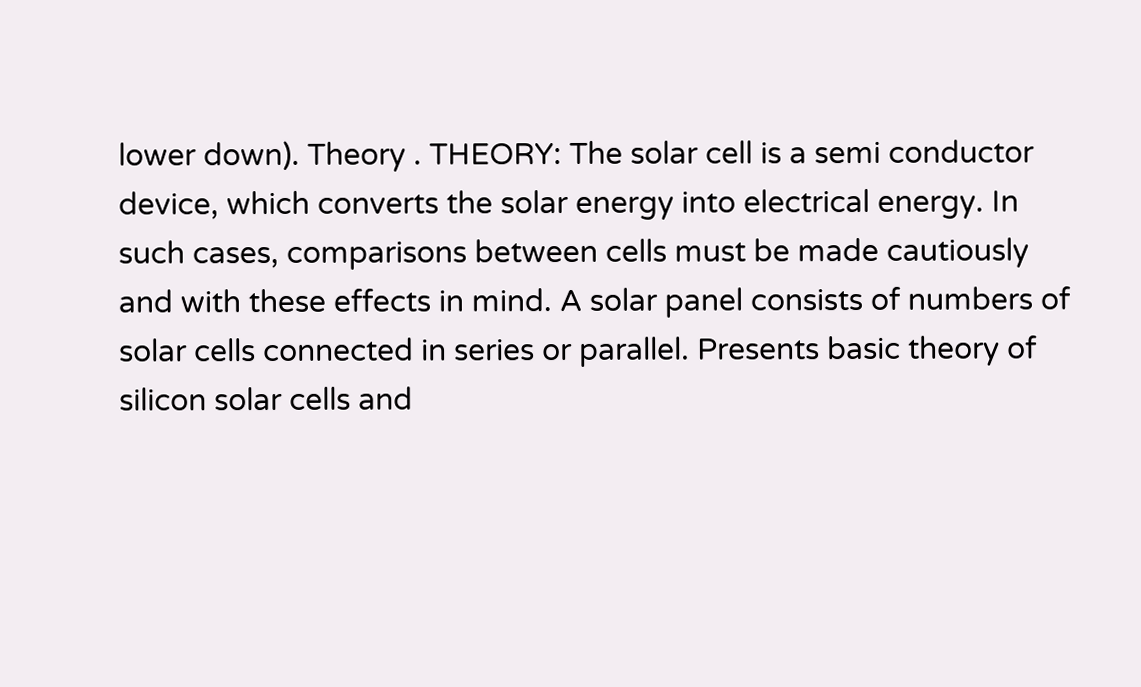lower down). Theory . THEORY: The solar cell is a semi conductor device, which converts the solar energy into electrical energy. In such cases, comparisons between cells must be made cautiously and with these effects in mind. A solar panel consists of numbers of solar cells connected in series or parallel. Presents basic theory of silicon solar cells and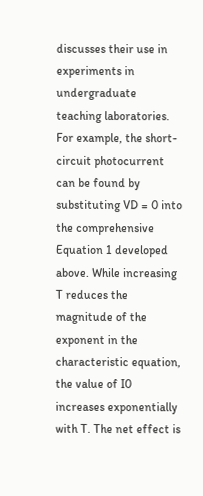discusses their use in experiments in undergraduate teaching laboratories. For example, the short-circuit photocurrent can be found by substituting VD = 0 into the comprehensive Equation 1 developed above. While increasing T reduces the magnitude of the exponent in the characteristic equation, the value of I0 increases exponentially with T. The net effect is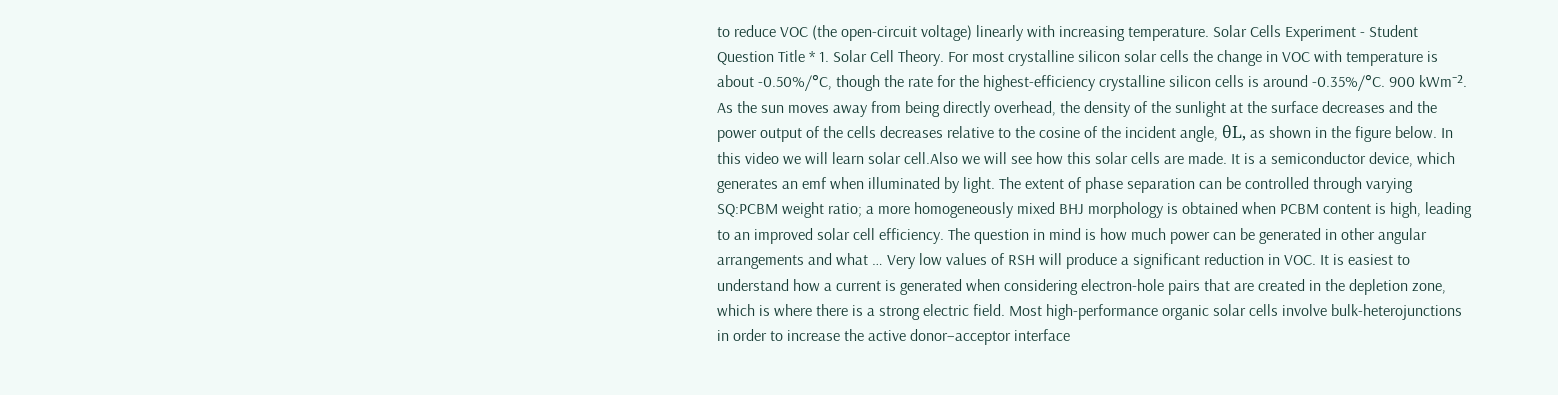to reduce VOC (the open-circuit voltage) linearly with increasing temperature. Solar Cells Experiment - Student Question Title * 1. Solar Cell Theory. For most crystalline silicon solar cells the change in VOC with temperature is about -0.50%/°C, though the rate for the highest-efficiency crystalline silicon cells is around -0.35%/°C. 900 kWm⁻². As the sun moves away from being directly overhead, the density of the sunlight at the surface decreases and the power output of the cells decreases relative to the cosine of the incident angle, θL, as shown in the figure below. In this video we will learn solar cell.Also we will see how this solar cells are made. It is a semiconductor device, which generates an emf when illuminated by light. The extent of phase separation can be controlled through varying SQ:PCBM weight ratio; a more homogeneously mixed BHJ morphology is obtained when PCBM content is high, leading to an improved solar cell efficiency. The question in mind is how much power can be generated in other angular arrangements and what … Very low values of RSH will produce a significant reduction in VOC. It is easiest to understand how a current is generated when considering electron-hole pairs that are created in the depletion zone, which is where there is a strong electric field. Most high-performance organic solar cells involve bulk-heterojunctions in order to increase the active donor–acceptor interface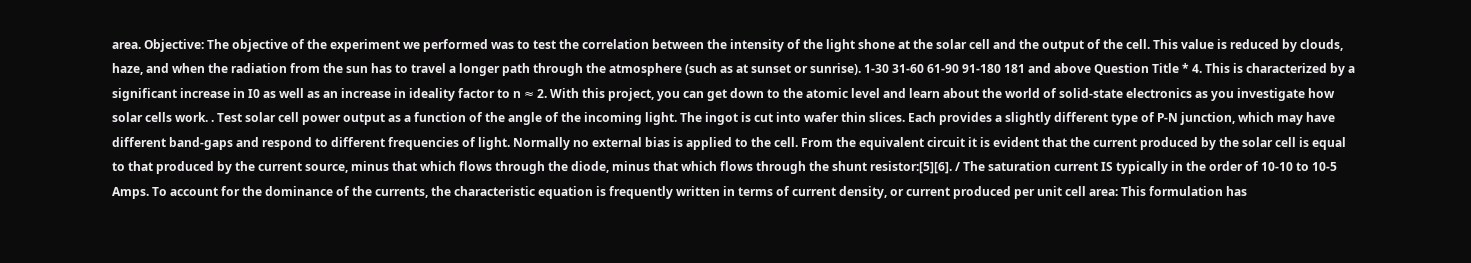area. Objective: The objective of the experiment we performed was to test the correlation between the intensity of the light shone at the solar cell and the output of the cell. This value is reduced by clouds, haze, and when the radiation from the sun has to travel a longer path through the atmosphere (such as at sunset or sunrise). 1-30 31-60 61-90 91-180 181 and above Question Title * 4. This is characterized by a significant increase in I0 as well as an increase in ideality factor to n ≈ 2. With this project, you can get down to the atomic level and learn about the world of solid-state electronics as you investigate how solar cells work. . Test solar cell power output as a function of the angle of the incoming light. The ingot is cut into wafer thin slices. Each provides a slightly different type of P-N junction, which may have different band-gaps and respond to different frequencies of light. Normally no external bias is applied to the cell. From the equivalent circuit it is evident that the current produced by the solar cell is equal to that produced by the current source, minus that which flows through the diode, minus that which flows through the shunt resistor:[5][6]. / The saturation current IS typically in the order of 10-10 to 10-5 Amps. To account for the dominance of the currents, the characteristic equation is frequently written in terms of current density, or current produced per unit cell area: This formulation has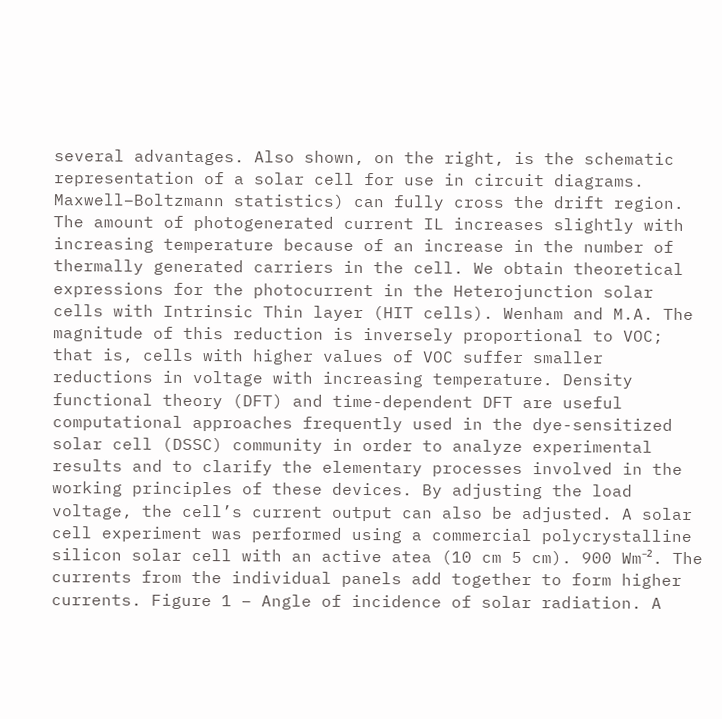several advantages. Also shown, on the right, is the schematic representation of a solar cell for use in circuit diagrams. Maxwell–Boltzmann statistics) can fully cross the drift region. The amount of photogenerated current IL increases slightly with increasing temperature because of an increase in the number of thermally generated carriers in the cell. We obtain theoretical expressions for the photocurrent in the Heterojunction solar cells with Intrinsic Thin layer (HIT cells). Wenham and M.A. The magnitude of this reduction is inversely proportional to VOC; that is, cells with higher values of VOC suffer smaller reductions in voltage with increasing temperature. Density functional theory (DFT) and time-dependent DFT are useful computational approaches frequently used in the dye-sensitized solar cell (DSSC) community in order to analyze experimental results and to clarify the elementary processes involved in the working principles of these devices. By adjusting the load voltage, the cell’s current output can also be adjusted. A solar cell experiment was performed using a commercial polycrystalline silicon solar cell with an active atea (10 cm 5 cm). 900 Wm⁻². The currents from the individual panels add together to form higher currents. Figure 1 – Angle of incidence of solar radiation. A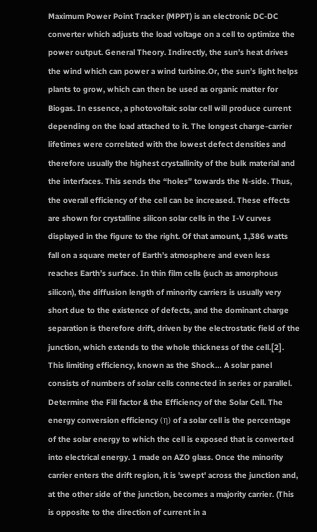Maximum Power Point Tracker (MPPT) is an electronic DC-DC converter which adjusts the load voltage on a cell to optimize the power output. General Theory. Indirectly, the sun’s heat drives the wind which can power a wind turbine.Or, the sun’s light helps plants to grow, which can then be used as organic matter for Biogas. In essence, a photovoltaic solar cell will produce current depending on the load attached to it. The longest charge-carrier lifetimes were correlated with the lowest defect densities and therefore usually the highest crystallinity of the bulk material and the interfaces. This sends the “holes” towards the N-side. Thus, the overall efficiency of the cell can be increased. These effects are shown for crystalline silicon solar cells in the I-V curves displayed in the figure to the right. Of that amount, 1,386 watts fall on a square meter of Earth’s atmosphere and even less reaches Earth’s surface. In thin film cells (such as amorphous silicon), the diffusion length of minority carriers is usually very short due to the existence of defects, and the dominant charge separation is therefore drift, driven by the electrostatic field of the junction, which extends to the whole thickness of the cell.[2]. This limiting efficiency, known as the Shock… A solar panel consists of numbers of solar cells connected in series or parallel. Determine the Fill factor & the Efficiency of the Solar Cell. The energy conversion efficiency (η) of a solar cell is the percentage of the solar energy to which the cell is exposed that is converted into electrical energy. 1 made on AZO glass. Once the minority carrier enters the drift region, it is 'swept' across the junction and, at the other side of the junction, becomes a majority carrier. (This is opposite to the direction of current in a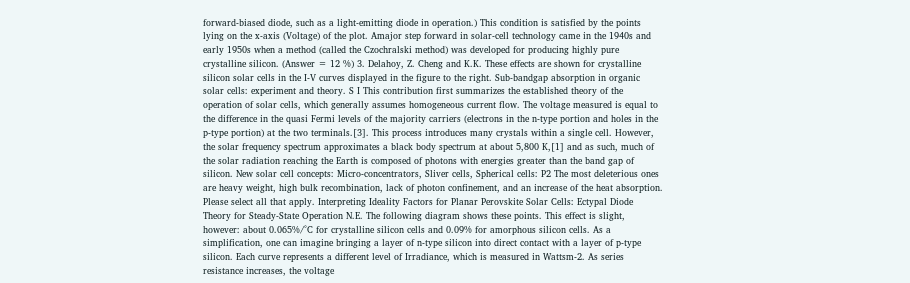forward-biased diode, such as a light-emitting diode in operation.) This condition is satisfied by the points lying on the x-axis (Voltage) of the plot. Amajor step forward in solar-cell technology came in the 1940s and early 1950s when a method (called the Czochralski method) was developed for producing highly pure crystalline silicon. (Answer = 12 %) 3. Delahoy, Z. Cheng and K.K. These effects are shown for crystalline silicon solar cells in the I-V curves displayed in the figure to the right. Sub-bandgap absorption in organic solar cells: experiment and theory. S I This contribution first summarizes the established theory of the operation of solar cells, which generally assumes homogeneous current flow. The voltage measured is equal to the difference in the quasi Fermi levels of the majority carriers (electrons in the n-type portion and holes in the p-type portion) at the two terminals.[3]. This process introduces many crystals within a single cell. However, the solar frequency spectrum approximates a black body spectrum at about 5,800 K,[1] and as such, much of the solar radiation reaching the Earth is composed of photons with energies greater than the band gap of silicon. New solar cell concepts: Micro-concentrators, Sliver cells, Spherical cells: P2 The most deleterious ones are heavy weight, high bulk recombination, lack of photon confinement, and an increase of the heat absorption. Please select all that apply. Interpreting Ideality Factors for Planar Perovskite Solar Cells: Ectypal Diode Theory for Steady-State Operation N.E. The following diagram shows these points. This effect is slight, however: about 0.065%/°C for crystalline silicon cells and 0.09% for amorphous silicon cells. As a simplification, one can imagine bringing a layer of n-type silicon into direct contact with a layer of p-type silicon. Each curve represents a different level of Irradiance, which is measured in Wattsm-2. As series resistance increases, the voltage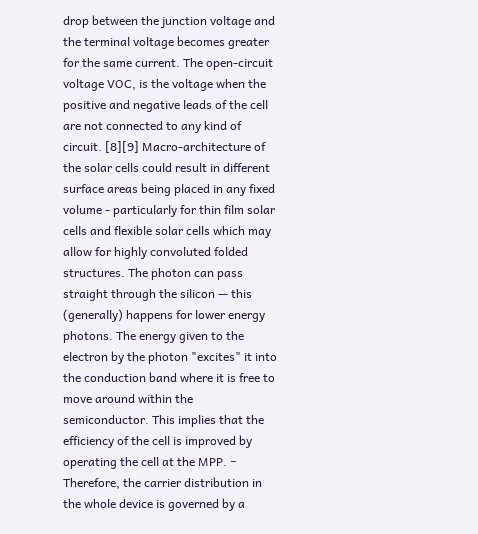drop between the junction voltage and the terminal voltage becomes greater for the same current. The open-circuit voltage VOC, is the voltage when the positive and negative leads of the cell are not connected to any kind of circuit. [8][9] Macro-architecture of the solar cells could result in different surface areas being placed in any fixed volume - particularly for thin film solar cells and flexible solar cells which may allow for highly convoluted folded structures. The photon can pass straight through the silicon — this (generally) happens for lower energy photons. The energy given to the electron by the photon "excites" it into the conduction band where it is free to move around within the semiconductor. This implies that the efficiency of the cell is improved by operating the cell at the MPP. − Therefore, the carrier distribution in the whole device is governed by a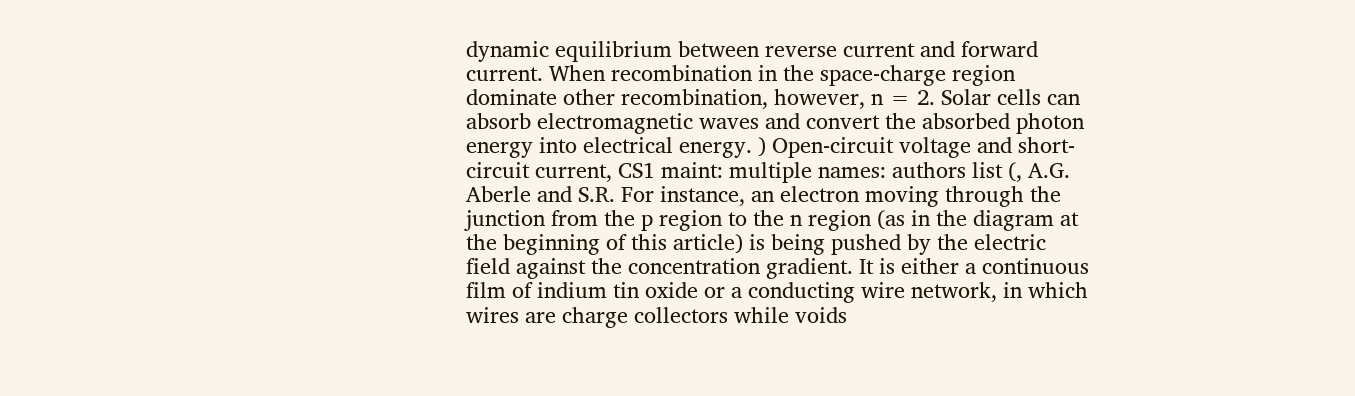dynamic equilibrium between reverse current and forward current. When recombination in the space-charge region dominate other recombination, however, n = 2. Solar cells can absorb electromagnetic waves and convert the absorbed photon energy into electrical energy. ) Open-circuit voltage and short-circuit current, CS1 maint: multiple names: authors list (, A.G. Aberle and S.R. For instance, an electron moving through the junction from the p region to the n region (as in the diagram at the beginning of this article) is being pushed by the electric field against the concentration gradient. It is either a continuous film of indium tin oxide or a conducting wire network, in which wires are charge collectors while voids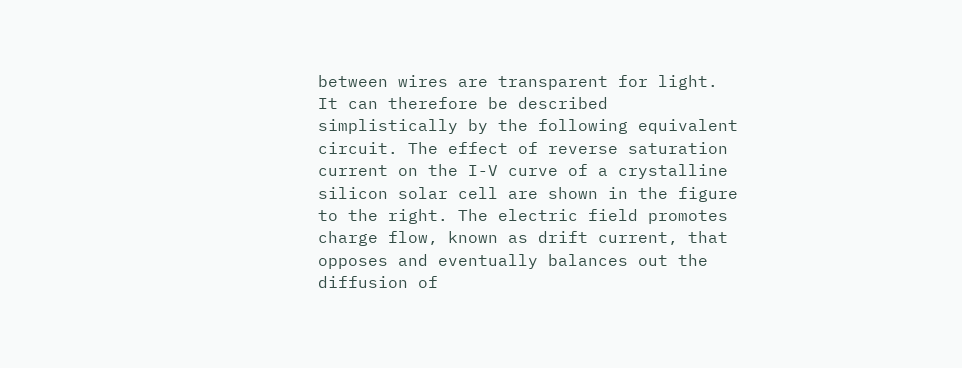between wires are transparent for light. It can therefore be described simplistically by the following equivalent circuit. The effect of reverse saturation current on the I-V curve of a crystalline silicon solar cell are shown in the figure to the right. The electric field promotes charge flow, known as drift current, that opposes and eventually balances out the diffusion of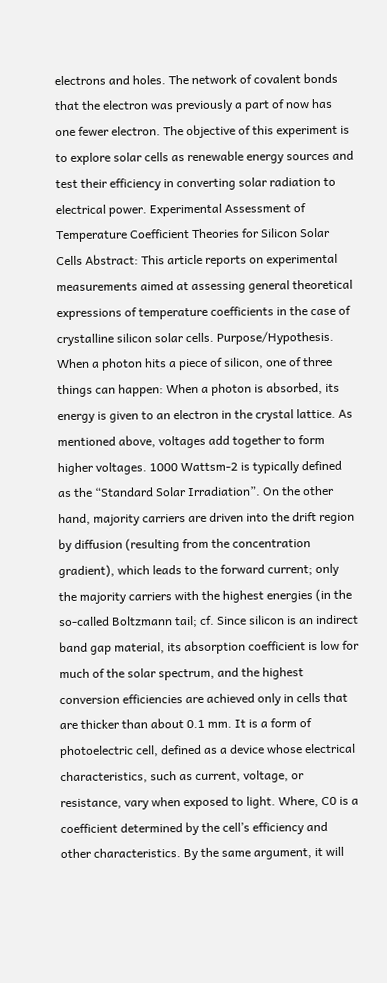electrons and holes. The network of covalent bonds that the electron was previously a part of now has one fewer electron. The objective of this experiment is to explore solar cells as renewable energy sources and test their efficiency in converting solar radiation to electrical power. Experimental Assessment of Temperature Coefficient Theories for Silicon Solar Cells Abstract: This article reports on experimental measurements aimed at assessing general theoretical expressions of temperature coefficients in the case of crystalline silicon solar cells. Purpose/Hypothesis. When a photon hits a piece of silicon, one of three things can happen: When a photon is absorbed, its energy is given to an electron in the crystal lattice. As mentioned above, voltages add together to form higher voltages. 1000 Wattsm-2 is typically defined as the “Standard Solar Irradiation”. On the other hand, majority carriers are driven into the drift region by diffusion (resulting from the concentration gradient), which leads to the forward current; only the majority carriers with the highest energies (in the so-called Boltzmann tail; cf. Since silicon is an indirect band gap material, its absorption coefficient is low for much of the solar spectrum, and the highest conversion efficiencies are achieved only in cells that are thicker than about 0.1 mm. It is a form of photoelectric cell, defined as a device whose electrical characteristics, such as current, voltage, or resistance, vary when exposed to light. Where, C0 is a coefficient determined by the cell’s efficiency and other characteristics. By the same argument, it will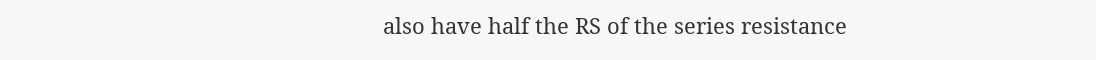also have half the RS of the series resistance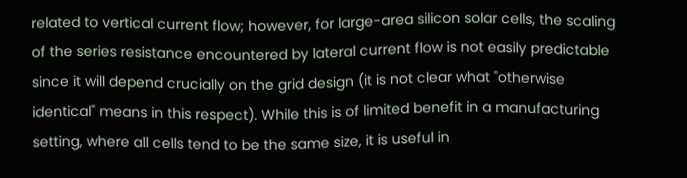related to vertical current flow; however, for large-area silicon solar cells, the scaling of the series resistance encountered by lateral current flow is not easily predictable since it will depend crucially on the grid design (it is not clear what "otherwise identical" means in this respect). While this is of limited benefit in a manufacturing setting, where all cells tend to be the same size, it is useful in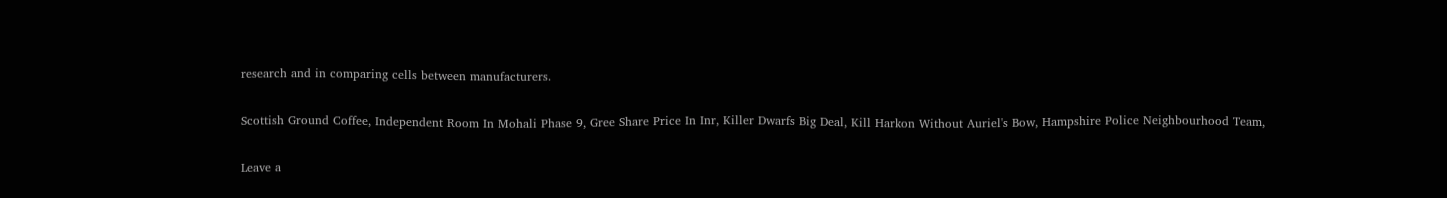research and in comparing cells between manufacturers.

Scottish Ground Coffee, Independent Room In Mohali Phase 9, Gree Share Price In Inr, Killer Dwarfs Big Deal, Kill Harkon Without Auriel's Bow, Hampshire Police Neighbourhood Team,

Leave a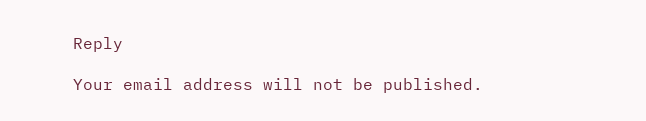Reply

Your email address will not be published.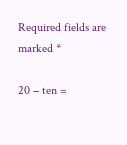Required fields are marked *

20 − ten =